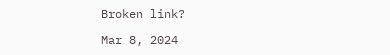Broken link?

Mar 8, 2024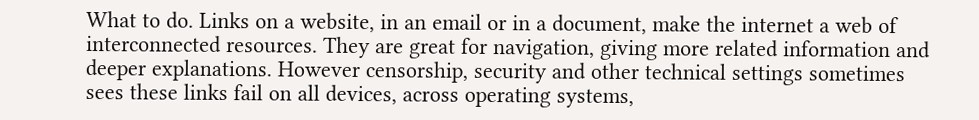What to do. Links on a website, in an email or in a document, make the internet a web of interconnected resources. They are great for navigation, giving more related information and deeper explanations. However censorship, security and other technical settings sometimes sees these links fail on all devices, across operating systems,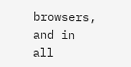browsers, and in all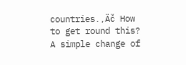countries.‚Äč How to get round this? A simple change of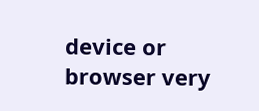device or browser very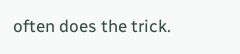often does the trick.